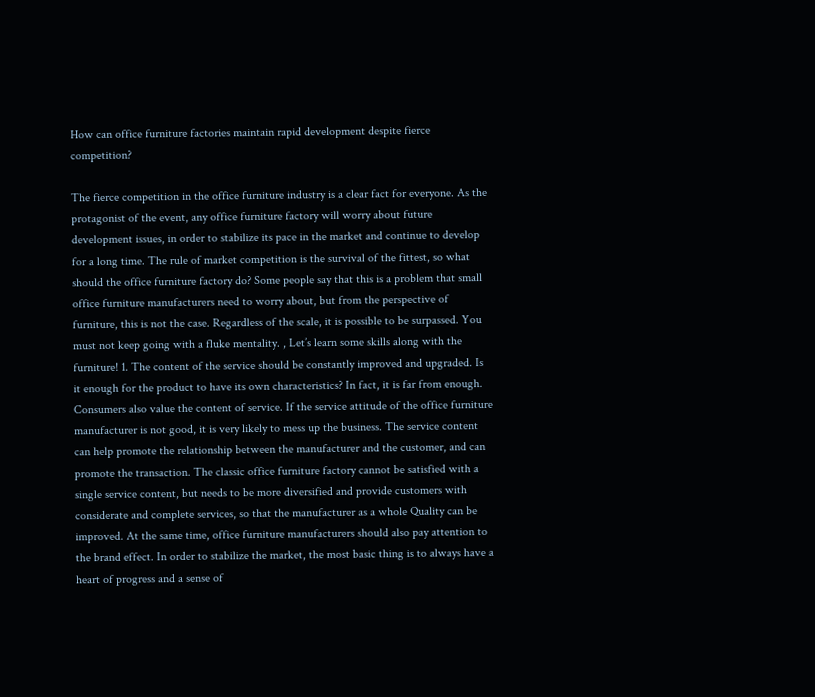How can office furniture factories maintain rapid development despite fierce competition?

The fierce competition in the office furniture industry is a clear fact for everyone. As the protagonist of the event, any office furniture factory will worry about future development issues, in order to stabilize its pace in the market and continue to develop for a long time. The rule of market competition is the survival of the fittest, so what should the office furniture factory do? Some people say that this is a problem that small office furniture manufacturers need to worry about, but from the perspective of furniture, this is not the case. Regardless of the scale, it is possible to be surpassed. You must not keep going with a fluke mentality. , Let’s learn some skills along with the furniture! 1. The content of the service should be constantly improved and upgraded. Is it enough for the product to have its own characteristics? In fact, it is far from enough. Consumers also value the content of service. If the service attitude of the office furniture manufacturer is not good, it is very likely to mess up the business. The service content can help promote the relationship between the manufacturer and the customer, and can promote the transaction. The classic office furniture factory cannot be satisfied with a single service content, but needs to be more diversified and provide customers with considerate and complete services, so that the manufacturer as a whole Quality can be improved. At the same time, office furniture manufacturers should also pay attention to the brand effect. In order to stabilize the market, the most basic thing is to always have a heart of progress and a sense of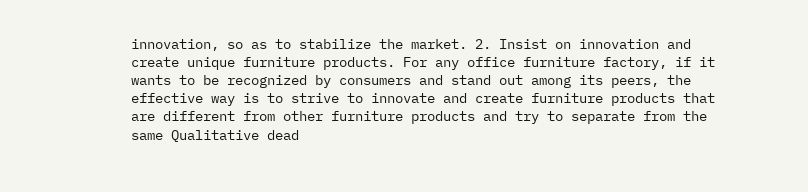innovation, so as to stabilize the market. 2. Insist on innovation and create unique furniture products. For any office furniture factory, if it wants to be recognized by consumers and stand out among its peers, the effective way is to strive to innovate and create furniture products that are different from other furniture products and try to separate from the same Qualitative dead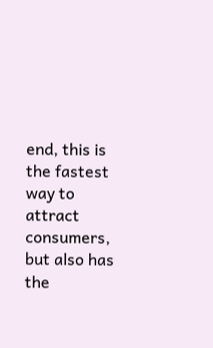end, this is the fastest way to attract consumers, but also has the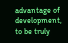advantage of development, to be truly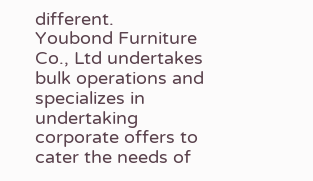different.
Youbond Furniture Co., Ltd undertakes bulk operations and specializes in undertaking corporate offers to cater the needs of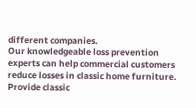different companies.
Our knowledgeable loss prevention experts can help commercial customers reduce losses in classic home furniture.
Provide classic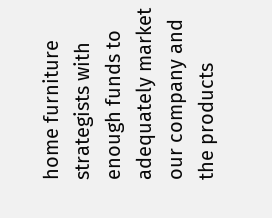home furniture strategists with enough funds to adequately market our company and the products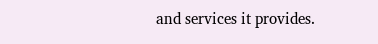and services it provides.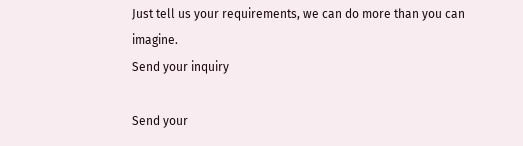Just tell us your requirements, we can do more than you can imagine.
Send your inquiry

Send your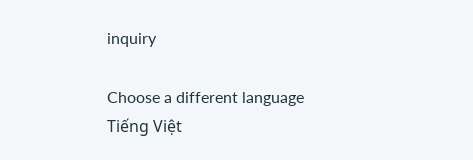inquiry

Choose a different language
Tiếng Việt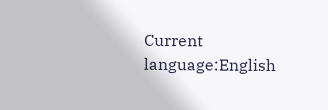Current language:English